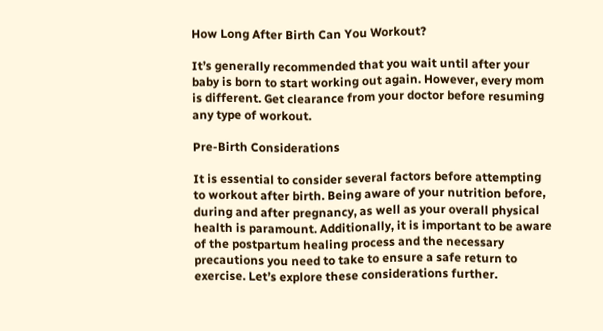How Long After Birth Can You Workout?

It’s generally recommended that you wait until after your baby is born to start working out again. However, every mom is different. Get clearance from your doctor before resuming any type of workout.

Pre-Birth Considerations

It is essential to consider several factors before attempting to workout after birth. Being aware of your nutrition before, during and after pregnancy, as well as your overall physical health is paramount. Additionally, it is important to be aware of the postpartum healing process and the necessary precautions you need to take to ensure a safe return to exercise. Let’s explore these considerations further.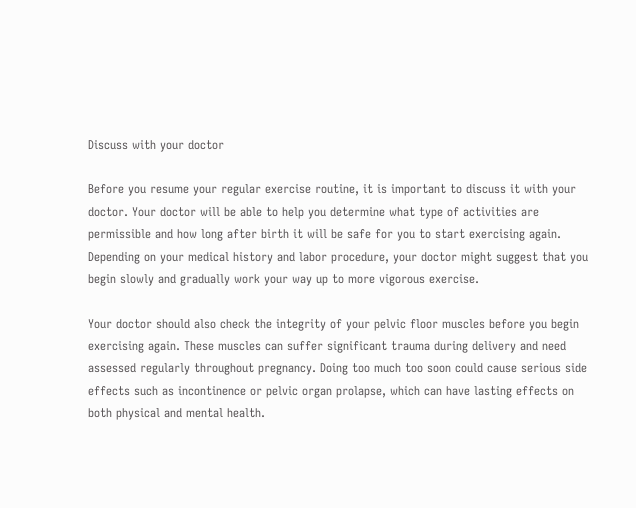Discuss with your doctor

Before you resume your regular exercise routine, it is important to discuss it with your doctor. Your doctor will be able to help you determine what type of activities are permissible and how long after birth it will be safe for you to start exercising again. Depending on your medical history and labor procedure, your doctor might suggest that you begin slowly and gradually work your way up to more vigorous exercise.

Your doctor should also check the integrity of your pelvic floor muscles before you begin exercising again. These muscles can suffer significant trauma during delivery and need assessed regularly throughout pregnancy. Doing too much too soon could cause serious side effects such as incontinence or pelvic organ prolapse, which can have lasting effects on both physical and mental health.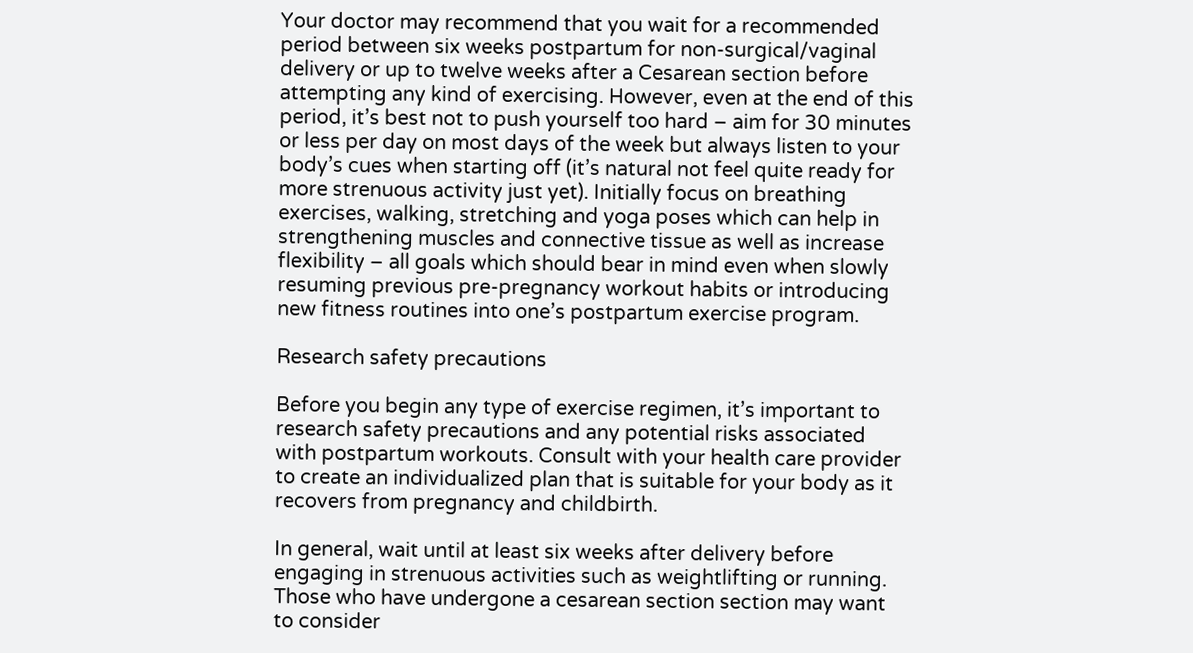Your doctor may recommend that you wait for a recommended period between six weeks postpartum for non-surgical/vaginal delivery or up to twelve weeks after a Cesarean section before attempting any kind of exercising. However, even at the end of this period, it’s best not to push yourself too hard – aim for 30 minutes or less per day on most days of the week but always listen to your body’s cues when starting off (it’s natural not feel quite ready for more strenuous activity just yet). Initially focus on breathing exercises, walking, stretching and yoga poses which can help in strengthening muscles and connective tissue as well as increase flexibility – all goals which should bear in mind even when slowly resuming previous pre-pregnancy workout habits or introducing new fitness routines into one’s postpartum exercise program.

Research safety precautions

Before you begin any type of exercise regimen, it’s important to research safety precautions and any potential risks associated with postpartum workouts. Consult with your health care provider to create an individualized plan that is suitable for your body as it recovers from pregnancy and childbirth.

In general, wait until at least six weeks after delivery before engaging in strenuous activities such as weightlifting or running. Those who have undergone a cesarean section section may want to consider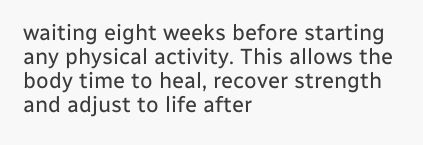waiting eight weeks before starting any physical activity. This allows the body time to heal, recover strength and adjust to life after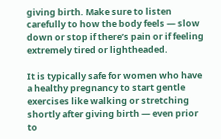giving birth. Make sure to listen carefully to how the body feels — slow down or stop if there’s pain or if feeling extremely tired or lightheaded.

It is typically safe for women who have a healthy pregnancy to start gentle exercises like walking or stretching shortly after giving birth — even prior to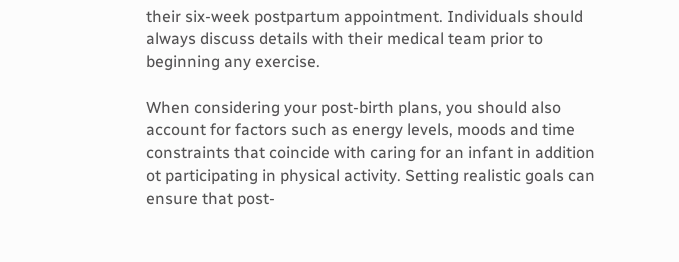their six-week postpartum appointment. Individuals should always discuss details with their medical team prior to beginning any exercise.

When considering your post-birth plans, you should also account for factors such as energy levels, moods and time constraints that coincide with caring for an infant in addition ot participating in physical activity. Setting realistic goals can ensure that post-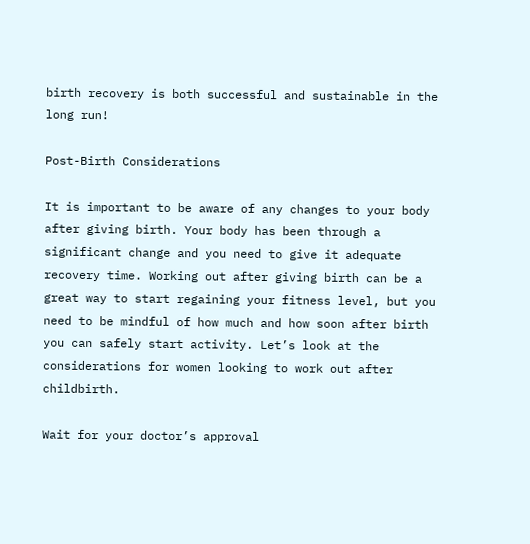birth recovery is both successful and sustainable in the long run!

Post-Birth Considerations

It is important to be aware of any changes to your body after giving birth. Your body has been through a significant change and you need to give it adequate recovery time. Working out after giving birth can be a great way to start regaining your fitness level, but you need to be mindful of how much and how soon after birth you can safely start activity. Let’s look at the considerations for women looking to work out after childbirth.

Wait for your doctor’s approval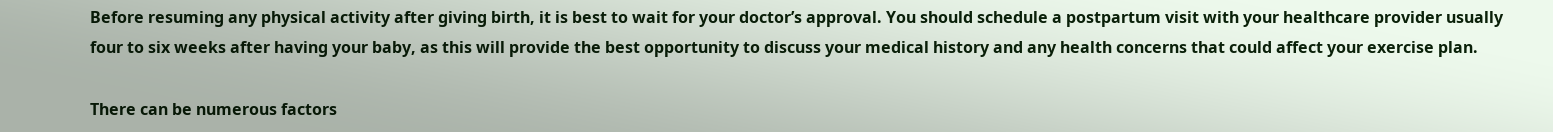Before resuming any physical activity after giving birth, it is best to wait for your doctor’s approval. You should schedule a postpartum visit with your healthcare provider usually four to six weeks after having your baby, as this will provide the best opportunity to discuss your medical history and any health concerns that could affect your exercise plan.

There can be numerous factors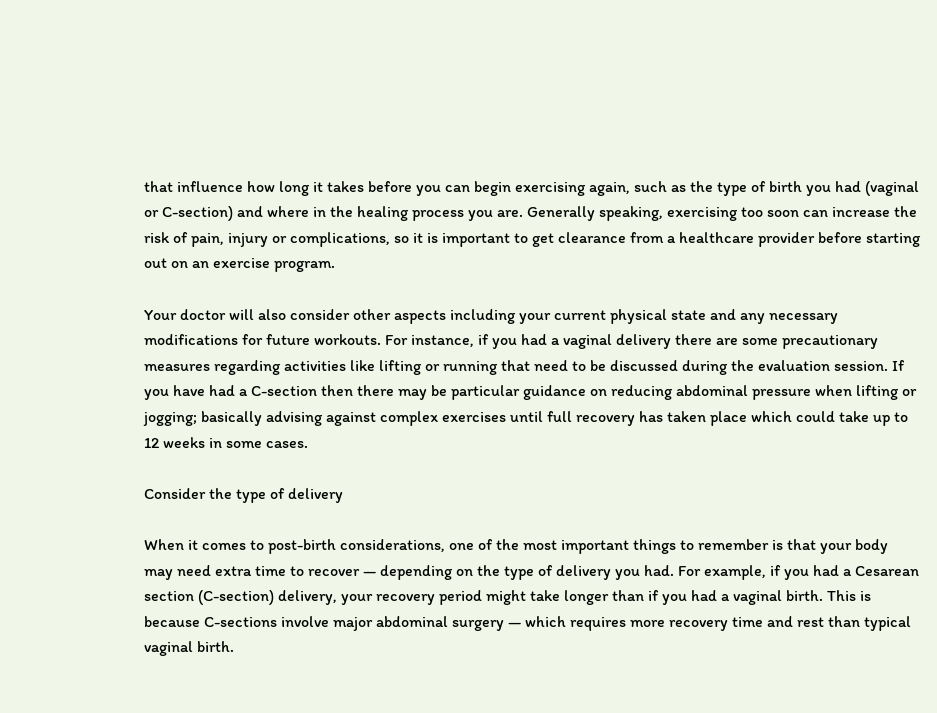that influence how long it takes before you can begin exercising again, such as the type of birth you had (vaginal or C-section) and where in the healing process you are. Generally speaking, exercising too soon can increase the risk of pain, injury or complications, so it is important to get clearance from a healthcare provider before starting out on an exercise program.

Your doctor will also consider other aspects including your current physical state and any necessary modifications for future workouts. For instance, if you had a vaginal delivery there are some precautionary measures regarding activities like lifting or running that need to be discussed during the evaluation session. If you have had a C-section then there may be particular guidance on reducing abdominal pressure when lifting or jogging; basically advising against complex exercises until full recovery has taken place which could take up to 12 weeks in some cases.

Consider the type of delivery

When it comes to post-birth considerations, one of the most important things to remember is that your body may need extra time to recover — depending on the type of delivery you had. For example, if you had a Cesarean section (C-section) delivery, your recovery period might take longer than if you had a vaginal birth. This is because C-sections involve major abdominal surgery — which requires more recovery time and rest than typical vaginal birth.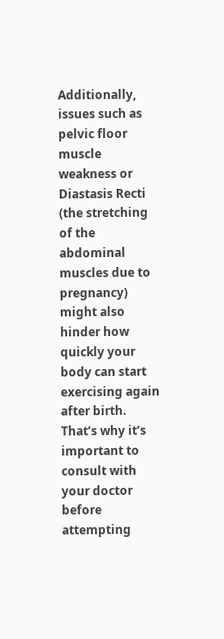Additionally, issues such as pelvic floor muscle weakness or Diastasis Recti (the stretching of the abdominal muscles due to pregnancy) might also hinder how quickly your body can start exercising again after birth. That’s why it’s important to consult with your doctor before attempting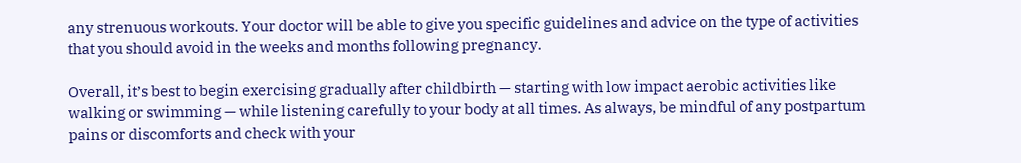any strenuous workouts. Your doctor will be able to give you specific guidelines and advice on the type of activities that you should avoid in the weeks and months following pregnancy.

Overall, it’s best to begin exercising gradually after childbirth — starting with low impact aerobic activities like walking or swimming — while listening carefully to your body at all times. As always, be mindful of any postpartum pains or discomforts and check with your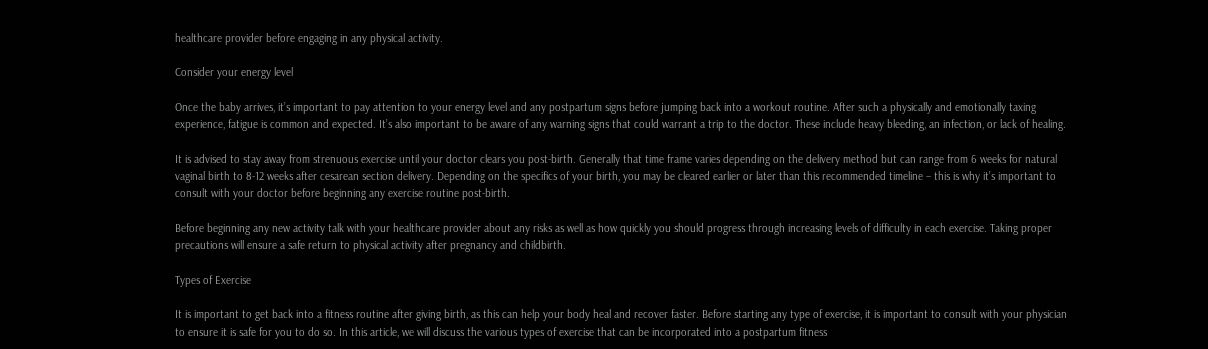healthcare provider before engaging in any physical activity.

Consider your energy level

Once the baby arrives, it’s important to pay attention to your energy level and any postpartum signs before jumping back into a workout routine. After such a physically and emotionally taxing experience, fatigue is common and expected. It’s also important to be aware of any warning signs that could warrant a trip to the doctor. These include heavy bleeding, an infection, or lack of healing.

It is advised to stay away from strenuous exercise until your doctor clears you post-birth. Generally that time frame varies depending on the delivery method but can range from 6 weeks for natural vaginal birth to 8-12 weeks after cesarean section delivery. Depending on the specifics of your birth, you may be cleared earlier or later than this recommended timeline – this is why it’s important to consult with your doctor before beginning any exercise routine post-birth.

Before beginning any new activity talk with your healthcare provider about any risks as well as how quickly you should progress through increasing levels of difficulty in each exercise. Taking proper precautions will ensure a safe return to physical activity after pregnancy and childbirth.

Types of Exercise

It is important to get back into a fitness routine after giving birth, as this can help your body heal and recover faster. Before starting any type of exercise, it is important to consult with your physician to ensure it is safe for you to do so. In this article, we will discuss the various types of exercise that can be incorporated into a postpartum fitness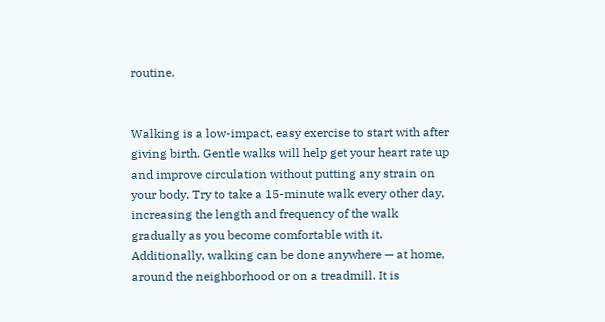routine.


Walking is a low-impact, easy exercise to start with after giving birth. Gentle walks will help get your heart rate up and improve circulation without putting any strain on your body. Try to take a 15-minute walk every other day, increasing the length and frequency of the walk gradually as you become comfortable with it. Additionally, walking can be done anywhere — at home, around the neighborhood or on a treadmill. It is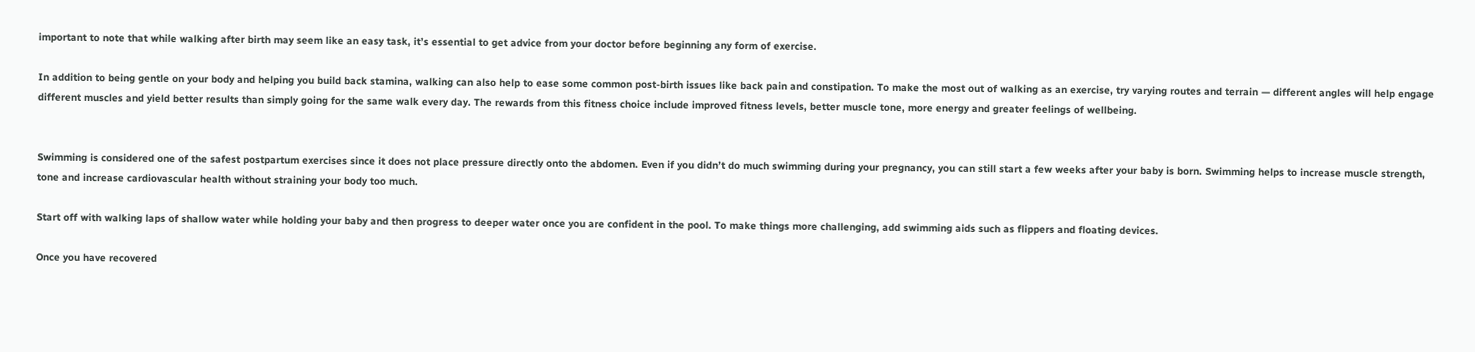important to note that while walking after birth may seem like an easy task, it’s essential to get advice from your doctor before beginning any form of exercise.

In addition to being gentle on your body and helping you build back stamina, walking can also help to ease some common post-birth issues like back pain and constipation. To make the most out of walking as an exercise, try varying routes and terrain — different angles will help engage different muscles and yield better results than simply going for the same walk every day. The rewards from this fitness choice include improved fitness levels, better muscle tone, more energy and greater feelings of wellbeing.


Swimming is considered one of the safest postpartum exercises since it does not place pressure directly onto the abdomen. Even if you didn’t do much swimming during your pregnancy, you can still start a few weeks after your baby is born. Swimming helps to increase muscle strength, tone and increase cardiovascular health without straining your body too much.

Start off with walking laps of shallow water while holding your baby and then progress to deeper water once you are confident in the pool. To make things more challenging, add swimming aids such as flippers and floating devices.

Once you have recovered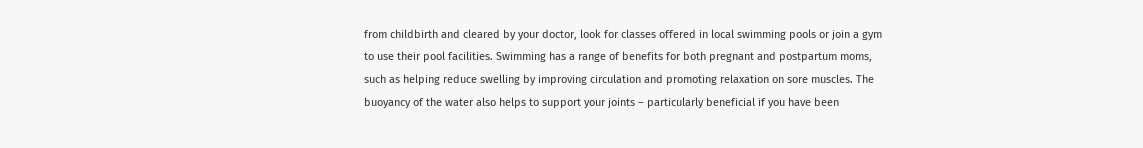from childbirth and cleared by your doctor, look for classes offered in local swimming pools or join a gym to use their pool facilities. Swimming has a range of benefits for both pregnant and postpartum moms, such as helping reduce swelling by improving circulation and promoting relaxation on sore muscles. The buoyancy of the water also helps to support your joints – particularly beneficial if you have been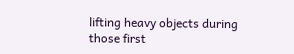lifting heavy objects during those first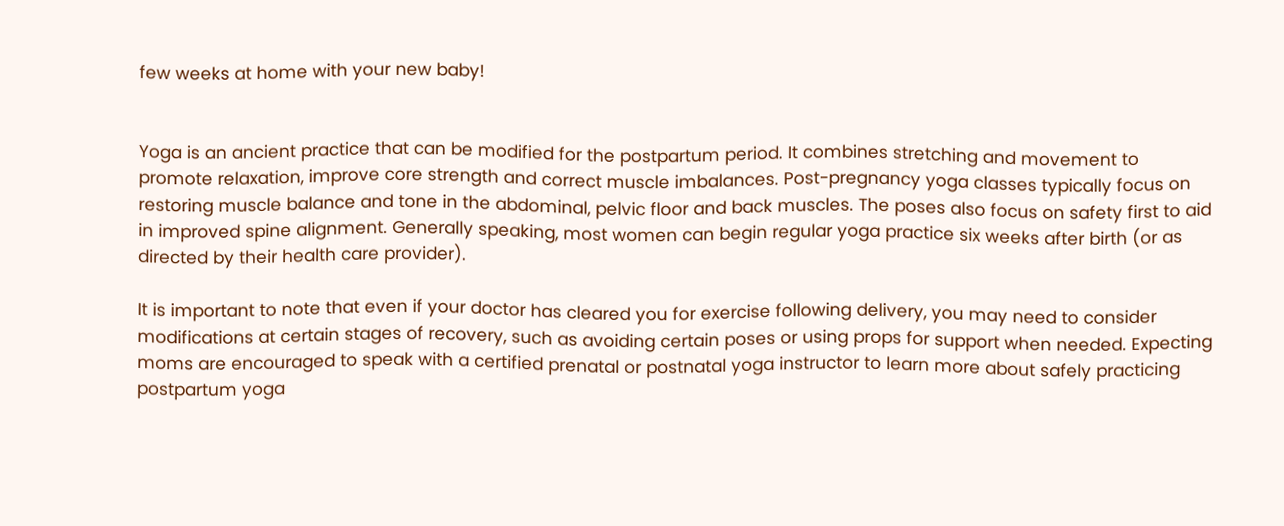few weeks at home with your new baby!


Yoga is an ancient practice that can be modified for the postpartum period. It combines stretching and movement to promote relaxation, improve core strength and correct muscle imbalances. Post-pregnancy yoga classes typically focus on restoring muscle balance and tone in the abdominal, pelvic floor and back muscles. The poses also focus on safety first to aid in improved spine alignment. Generally speaking, most women can begin regular yoga practice six weeks after birth (or as directed by their health care provider).

It is important to note that even if your doctor has cleared you for exercise following delivery, you may need to consider modifications at certain stages of recovery, such as avoiding certain poses or using props for support when needed. Expecting moms are encouraged to speak with a certified prenatal or postnatal yoga instructor to learn more about safely practicing postpartum yoga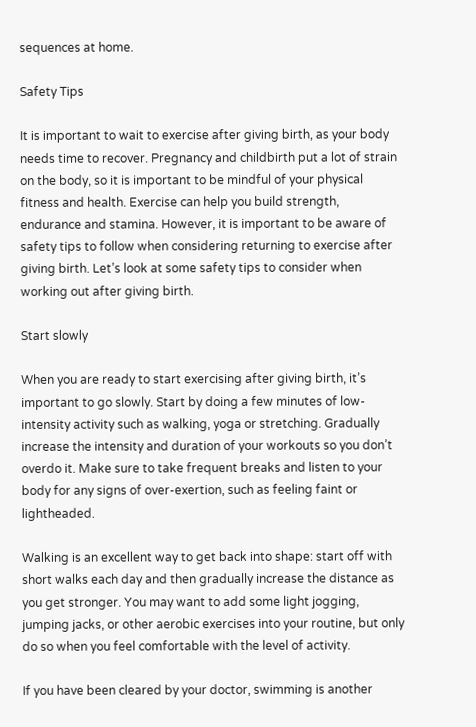sequences at home.

Safety Tips

It is important to wait to exercise after giving birth, as your body needs time to recover. Pregnancy and childbirth put a lot of strain on the body, so it is important to be mindful of your physical fitness and health. Exercise can help you build strength, endurance and stamina. However, it is important to be aware of safety tips to follow when considering returning to exercise after giving birth. Let’s look at some safety tips to consider when working out after giving birth.

Start slowly

When you are ready to start exercising after giving birth, it’s important to go slowly. Start by doing a few minutes of low-intensity activity such as walking, yoga or stretching. Gradually increase the intensity and duration of your workouts so you don’t overdo it. Make sure to take frequent breaks and listen to your body for any signs of over-exertion, such as feeling faint or lightheaded.

Walking is an excellent way to get back into shape: start off with short walks each day and then gradually increase the distance as you get stronger. You may want to add some light jogging, jumping jacks, or other aerobic exercises into your routine, but only do so when you feel comfortable with the level of activity.

If you have been cleared by your doctor, swimming is another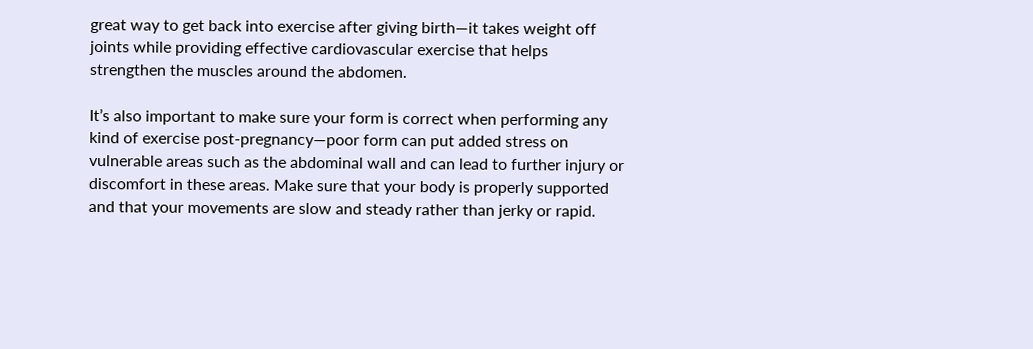great way to get back into exercise after giving birth—it takes weight off joints while providing effective cardiovascular exercise that helps strengthen the muscles around the abdomen.

It’s also important to make sure your form is correct when performing any kind of exercise post-pregnancy—poor form can put added stress on vulnerable areas such as the abdominal wall and can lead to further injury or discomfort in these areas. Make sure that your body is properly supported and that your movements are slow and steady rather than jerky or rapid.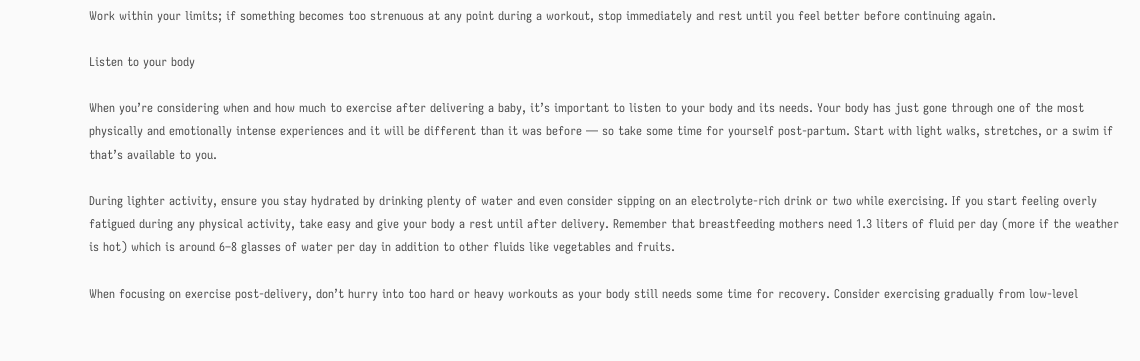Work within your limits; if something becomes too strenuous at any point during a workout, stop immediately and rest until you feel better before continuing again.

Listen to your body

When you’re considering when and how much to exercise after delivering a baby, it’s important to listen to your body and its needs. Your body has just gone through one of the most physically and emotionally intense experiences and it will be different than it was before — so take some time for yourself post-partum. Start with light walks, stretches, or a swim if that’s available to you.

During lighter activity, ensure you stay hydrated by drinking plenty of water and even consider sipping on an electrolyte-rich drink or two while exercising. If you start feeling overly fatigued during any physical activity, take easy and give your body a rest until after delivery. Remember that breastfeeding mothers need 1.3 liters of fluid per day (more if the weather is hot) which is around 6–8 glasses of water per day in addition to other fluids like vegetables and fruits.

When focusing on exercise post-delivery, don’t hurry into too hard or heavy workouts as your body still needs some time for recovery. Consider exercising gradually from low-level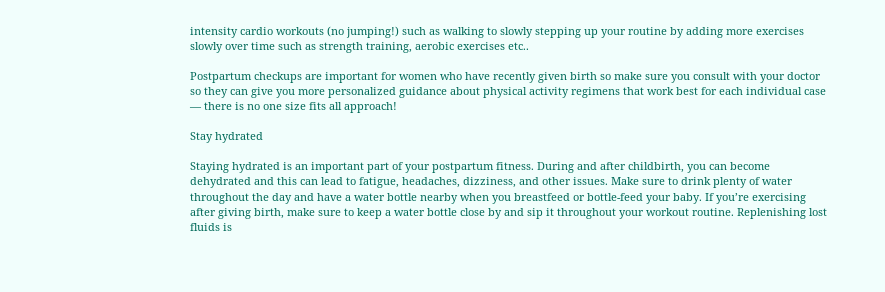intensity cardio workouts (no jumping!) such as walking to slowly stepping up your routine by adding more exercises slowly over time such as strength training, aerobic exercises etc..

Postpartum checkups are important for women who have recently given birth so make sure you consult with your doctor so they can give you more personalized guidance about physical activity regimens that work best for each individual case — there is no one size fits all approach!

Stay hydrated

Staying hydrated is an important part of your postpartum fitness. During and after childbirth, you can become dehydrated and this can lead to fatigue, headaches, dizziness, and other issues. Make sure to drink plenty of water throughout the day and have a water bottle nearby when you breastfeed or bottle-feed your baby. If you’re exercising after giving birth, make sure to keep a water bottle close by and sip it throughout your workout routine. Replenishing lost fluids is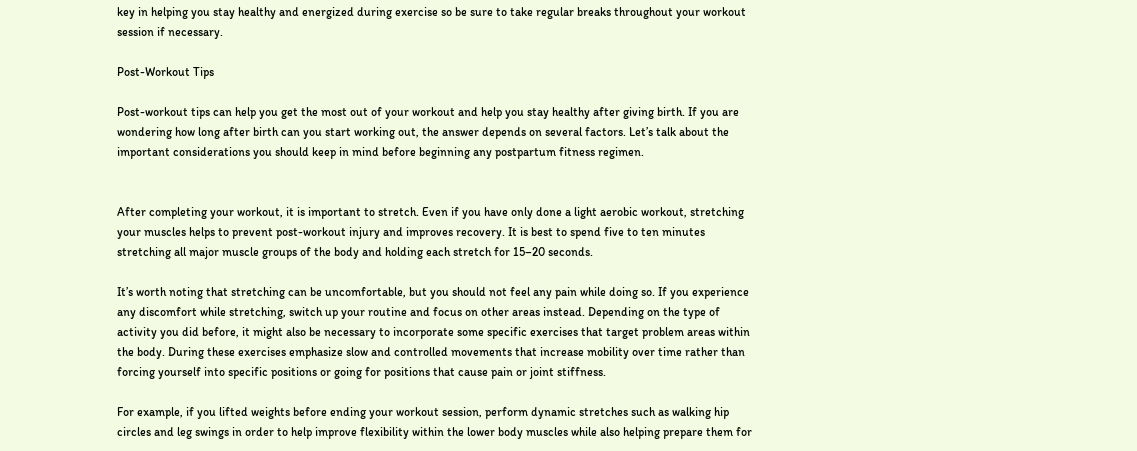key in helping you stay healthy and energized during exercise so be sure to take regular breaks throughout your workout session if necessary.

Post-Workout Tips

Post-workout tips can help you get the most out of your workout and help you stay healthy after giving birth. If you are wondering how long after birth can you start working out, the answer depends on several factors. Let’s talk about the important considerations you should keep in mind before beginning any postpartum fitness regimen.


After completing your workout, it is important to stretch. Even if you have only done a light aerobic workout, stretching your muscles helps to prevent post-workout injury and improves recovery. It is best to spend five to ten minutes stretching all major muscle groups of the body and holding each stretch for 15–20 seconds.

It’s worth noting that stretching can be uncomfortable, but you should not feel any pain while doing so. If you experience any discomfort while stretching, switch up your routine and focus on other areas instead. Depending on the type of activity you did before, it might also be necessary to incorporate some specific exercises that target problem areas within the body. During these exercises emphasize slow and controlled movements that increase mobility over time rather than forcing yourself into specific positions or going for positions that cause pain or joint stiffness.

For example, if you lifted weights before ending your workout session, perform dynamic stretches such as walking hip circles and leg swings in order to help improve flexibility within the lower body muscles while also helping prepare them for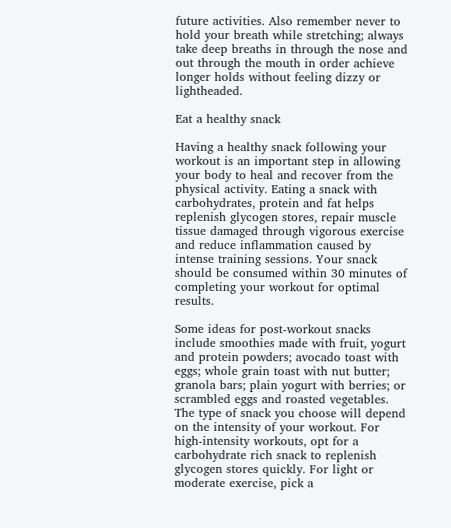future activities. Also remember never to hold your breath while stretching; always take deep breaths in through the nose and out through the mouth in order achieve longer holds without feeling dizzy or lightheaded.

Eat a healthy snack

Having a healthy snack following your workout is an important step in allowing your body to heal and recover from the physical activity. Eating a snack with carbohydrates, protein and fat helps replenish glycogen stores, repair muscle tissue damaged through vigorous exercise and reduce inflammation caused by intense training sessions. Your snack should be consumed within 30 minutes of completing your workout for optimal results.

Some ideas for post-workout snacks include smoothies made with fruit, yogurt and protein powders; avocado toast with eggs; whole grain toast with nut butter; granola bars; plain yogurt with berries; or scrambled eggs and roasted vegetables. The type of snack you choose will depend on the intensity of your workout. For high-intensity workouts, opt for a carbohydrate rich snack to replenish glycogen stores quickly. For light or moderate exercise, pick a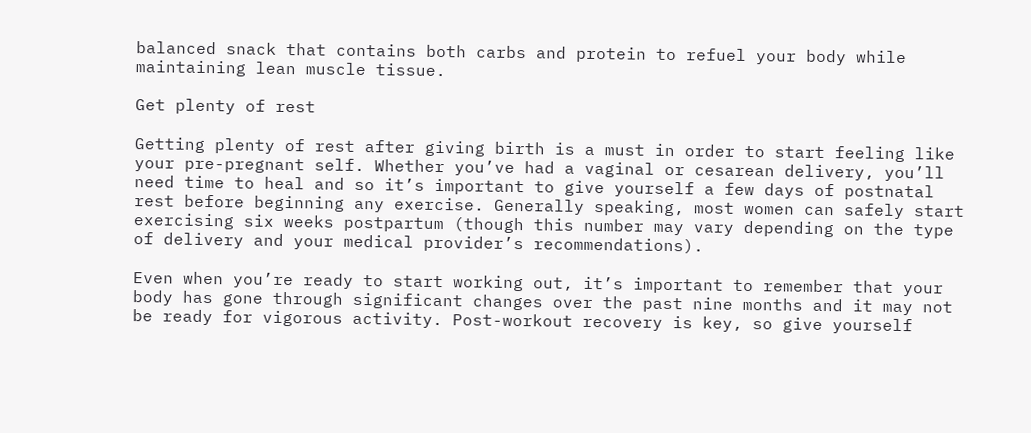balanced snack that contains both carbs and protein to refuel your body while maintaining lean muscle tissue.

Get plenty of rest

Getting plenty of rest after giving birth is a must in order to start feeling like your pre-pregnant self. Whether you’ve had a vaginal or cesarean delivery, you’ll need time to heal and so it’s important to give yourself a few days of postnatal rest before beginning any exercise. Generally speaking, most women can safely start exercising six weeks postpartum (though this number may vary depending on the type of delivery and your medical provider’s recommendations).

Even when you’re ready to start working out, it’s important to remember that your body has gone through significant changes over the past nine months and it may not be ready for vigorous activity. Post-workout recovery is key, so give yourself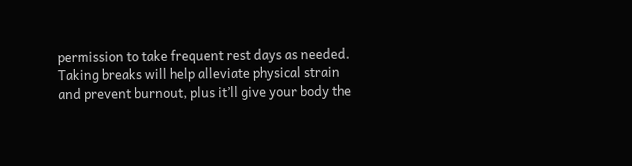permission to take frequent rest days as needed. Taking breaks will help alleviate physical strain and prevent burnout, plus it’ll give your body the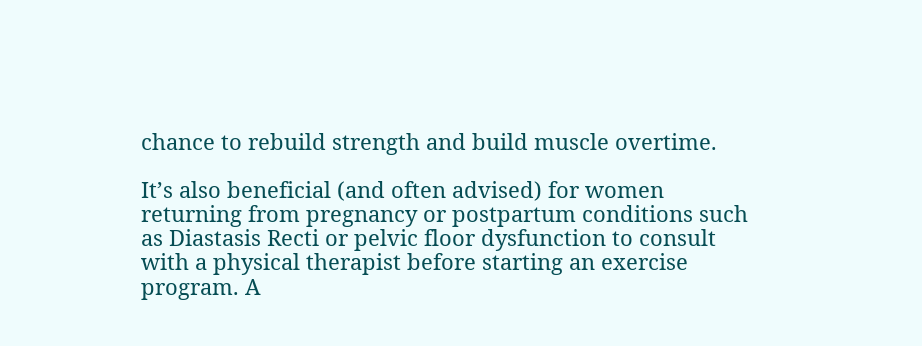chance to rebuild strength and build muscle overtime.

It’s also beneficial (and often advised) for women returning from pregnancy or postpartum conditions such as Diastasis Recti or pelvic floor dysfunction to consult with a physical therapist before starting an exercise program. A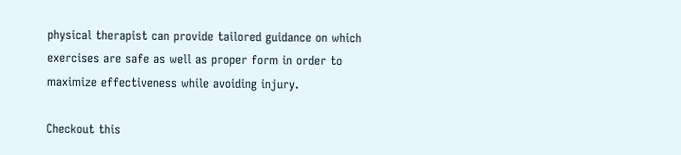physical therapist can provide tailored guidance on which exercises are safe as well as proper form in order to maximize effectiveness while avoiding injury.

Checkout this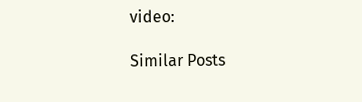video:

Similar Posts